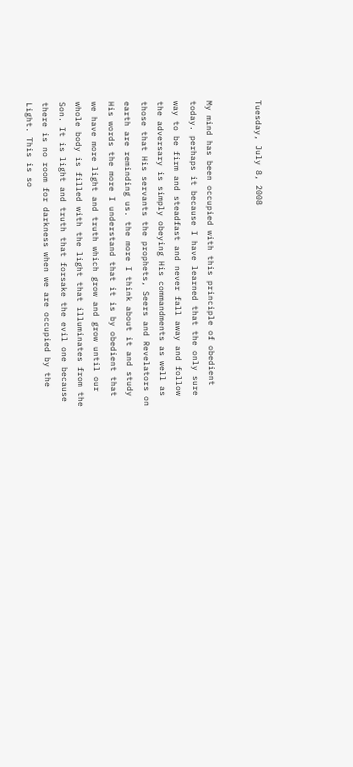Tuesday, July 8, 2008


My mind has been occupied with this principle of obedient today. perhaps it because I have learned that the only sure way to be firm and steadfast and never fall away and follow the adversary is simply obeying His commandments as well as those that His servants the prophets, Seers and Revelators on earth are reminding us. the more I think about it and study His words the more I understand that it is by obedient that we have more light and truth which grow and grow until our whole body is filled with the light that illuminates from the Son. It is light and truth that forsake the evil one because there is no room for darkness when we are occupied by the Light. This is so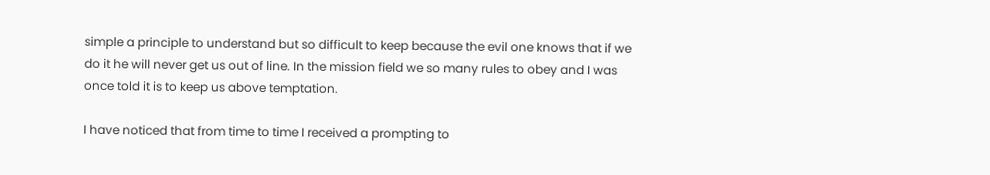simple a principle to understand but so difficult to keep because the evil one knows that if we do it he will never get us out of line. In the mission field we so many rules to obey and I was once told it is to keep us above temptation.

I have noticed that from time to time I received a prompting to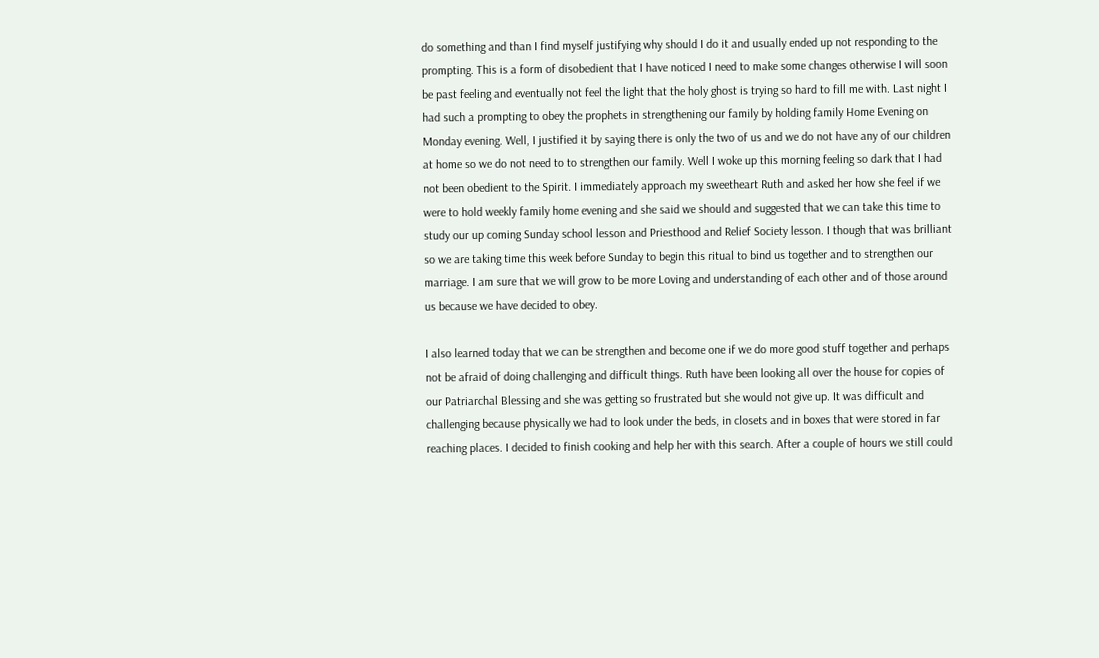do something and than I find myself justifying why should I do it and usually ended up not responding to the prompting. This is a form of disobedient that I have noticed I need to make some changes otherwise I will soon be past feeling and eventually not feel the light that the holy ghost is trying so hard to fill me with. Last night I had such a prompting to obey the prophets in strengthening our family by holding family Home Evening on Monday evening. Well, I justified it by saying there is only the two of us and we do not have any of our children at home so we do not need to to strengthen our family. Well I woke up this morning feeling so dark that I had not been obedient to the Spirit. I immediately approach my sweetheart Ruth and asked her how she feel if we were to hold weekly family home evening and she said we should and suggested that we can take this time to study our up coming Sunday school lesson and Priesthood and Relief Society lesson. I though that was brilliant so we are taking time this week before Sunday to begin this ritual to bind us together and to strengthen our marriage. I am sure that we will grow to be more Loving and understanding of each other and of those around us because we have decided to obey.

I also learned today that we can be strengthen and become one if we do more good stuff together and perhaps not be afraid of doing challenging and difficult things. Ruth have been looking all over the house for copies of our Patriarchal Blessing and she was getting so frustrated but she would not give up. It was difficult and challenging because physically we had to look under the beds, in closets and in boxes that were stored in far reaching places. I decided to finish cooking and help her with this search. After a couple of hours we still could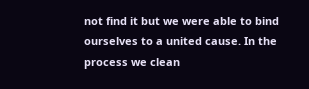not find it but we were able to bind ourselves to a united cause. In the process we clean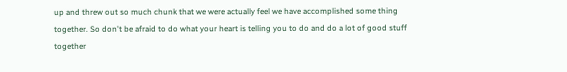up and threw out so much chunk that we were actually feel we have accomplished some thing together. So don't be afraid to do what your heart is telling you to do and do a lot of good stuff together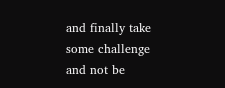and finally take some challenge and not be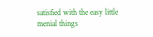satisfied with the easy little menial things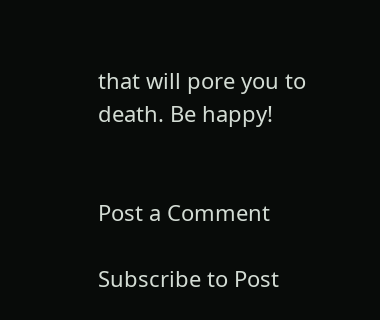that will pore you to death. Be happy!


Post a Comment

Subscribe to Post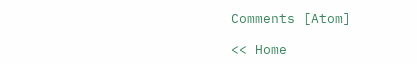Comments [Atom]

<< Home